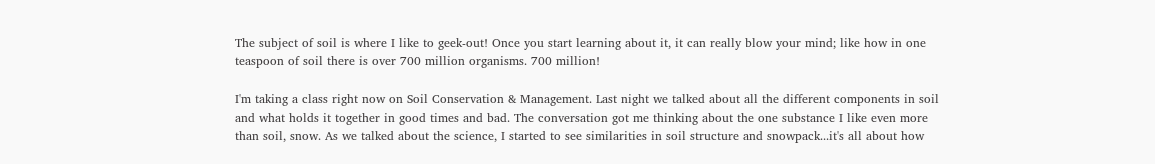The subject of soil is where I like to geek-out! Once you start learning about it, it can really blow your mind; like how in one teaspoon of soil there is over 700 million organisms. 700 million!

I'm taking a class right now on Soil Conservation & Management. Last night we talked about all the different components in soil and what holds it together in good times and bad. The conversation got me thinking about the one substance I like even more than soil, snow. As we talked about the science, I started to see similarities in soil structure and snowpack...it's all about how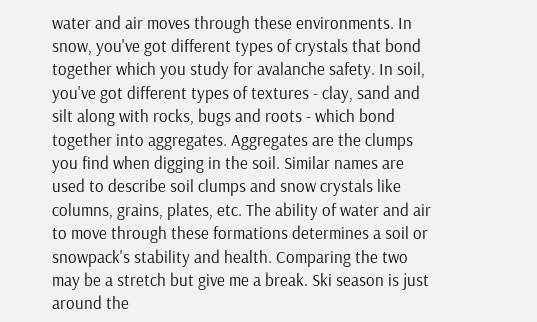water and air moves through these environments. In snow, you've got different types of crystals that bond together which you study for avalanche safety. In soil, you've got different types of textures - clay, sand and silt along with rocks, bugs and roots - which bond together into aggregates. Aggregates are the clumps you find when digging in the soil. Similar names are used to describe soil clumps and snow crystals like columns, grains, plates, etc. The ability of water and air to move through these formations determines a soil or snowpack's stability and health. Comparing the two may be a stretch but give me a break. Ski season is just around the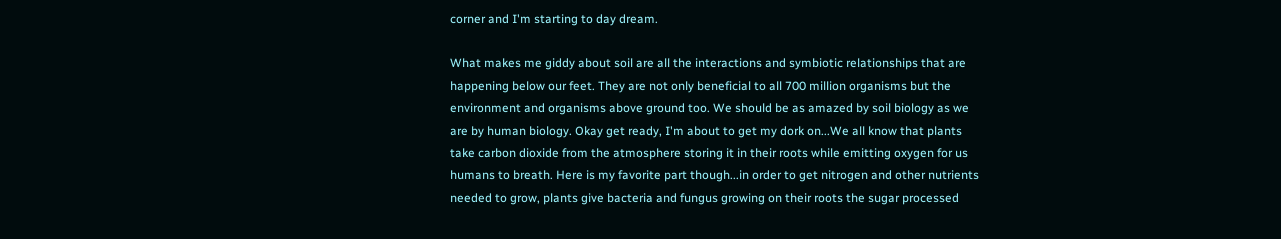corner and I'm starting to day dream.

What makes me giddy about soil are all the interactions and symbiotic relationships that are happening below our feet. They are not only beneficial to all 700 million organisms but the environment and organisms above ground too. We should be as amazed by soil biology as we are by human biology. Okay get ready, I'm about to get my dork on...We all know that plants take carbon dioxide from the atmosphere storing it in their roots while emitting oxygen for us humans to breath. Here is my favorite part though...in order to get nitrogen and other nutrients needed to grow, plants give bacteria and fungus growing on their roots the sugar processed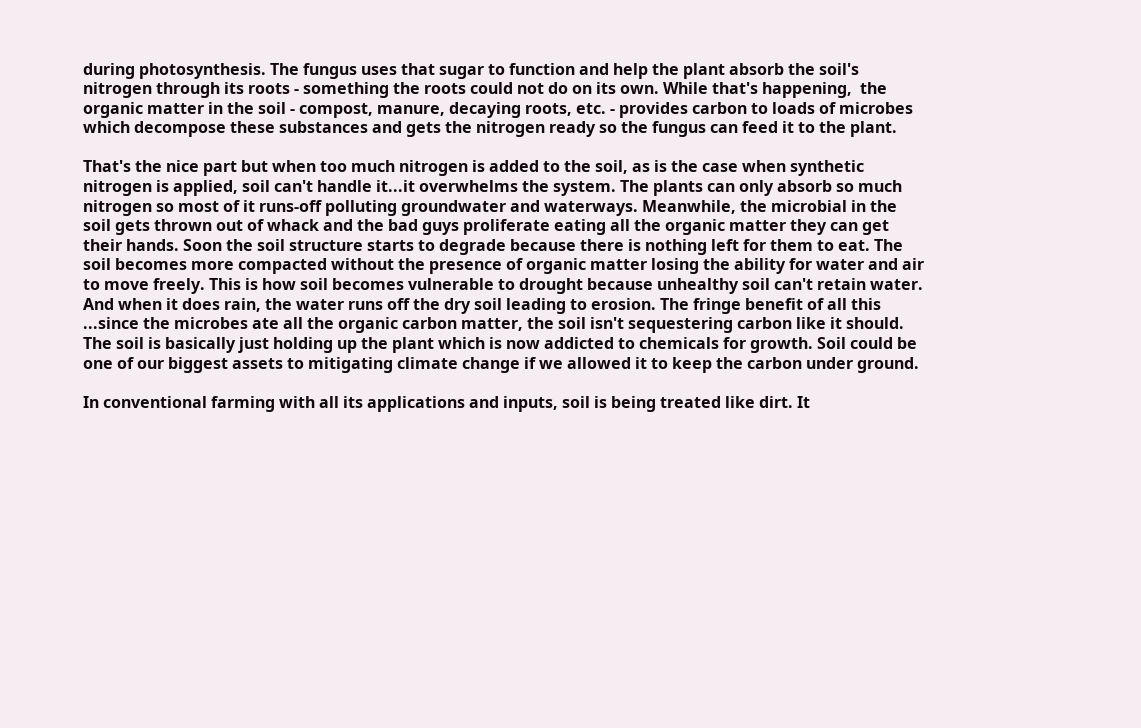during photosynthesis. The fungus uses that sugar to function and help the plant absorb the soil's nitrogen through its roots - something the roots could not do on its own. While that's happening,  the organic matter in the soil - compost, manure, decaying roots, etc. - provides carbon to loads of microbes which decompose these substances and gets the nitrogen ready so the fungus can feed it to the plant.

That's the nice part but when too much nitrogen is added to the soil, as is the case when synthetic nitrogen is applied, soil can't handle it...it overwhelms the system. The plants can only absorb so much nitrogen so most of it runs-off polluting groundwater and waterways. Meanwhile, the microbial in the soil gets thrown out of whack and the bad guys proliferate eating all the organic matter they can get their hands. Soon the soil structure starts to degrade because there is nothing left for them to eat. The soil becomes more compacted without the presence of organic matter losing the ability for water and air to move freely. This is how soil becomes vulnerable to drought because unhealthy soil can't retain water. And when it does rain, the water runs off the dry soil leading to erosion. The fringe benefit of all this ...since the microbes ate all the organic carbon matter, the soil isn't sequestering carbon like it should. The soil is basically just holding up the plant which is now addicted to chemicals for growth. Soil could be one of our biggest assets to mitigating climate change if we allowed it to keep the carbon under ground.

In conventional farming with all its applications and inputs, soil is being treated like dirt. It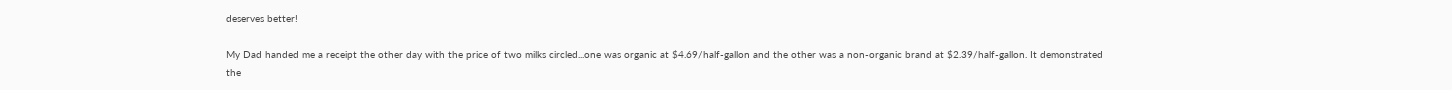deserves better!

My Dad handed me a receipt the other day with the price of two milks circled...one was organic at $4.69/half-gallon and the other was a non-organic brand at $2.39/half-gallon. It demonstrated the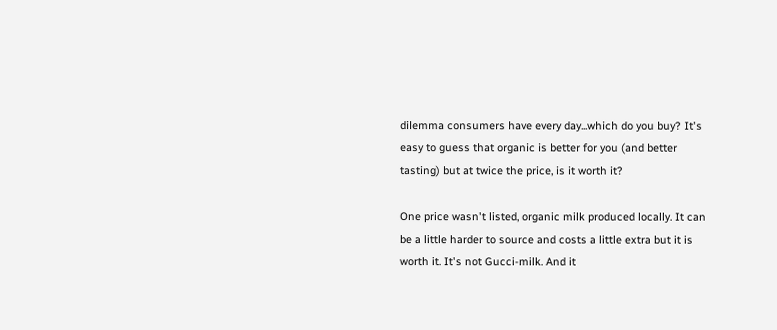dilemma consumers have every day...which do you buy? It's easy to guess that organic is better for you (and better tasting) but at twice the price, is it worth it?

One price wasn't listed, organic milk produced locally. It can be a little harder to source and costs a little extra but it is worth it. It's not Gucci-milk. And it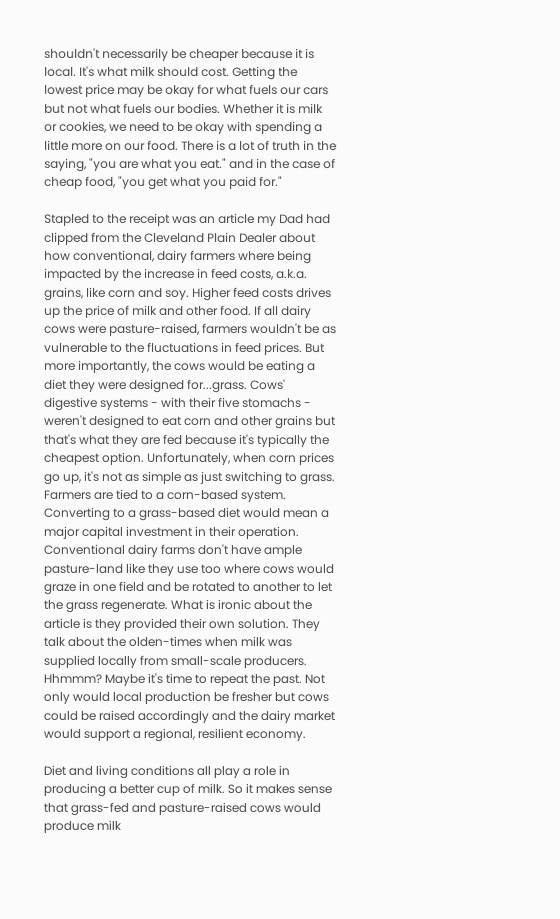shouldn't necessarily be cheaper because it is local. It's what milk should cost. Getting the lowest price may be okay for what fuels our cars but not what fuels our bodies. Whether it is milk or cookies, we need to be okay with spending a little more on our food. There is a lot of truth in the saying, "you are what you eat." and in the case of cheap food, "you get what you paid for."

Stapled to the receipt was an article my Dad had clipped from the Cleveland Plain Dealer about how conventional, dairy farmers where being impacted by the increase in feed costs, a.k.a. grains, like corn and soy. Higher feed costs drives up the price of milk and other food. If all dairy cows were pasture-raised, farmers wouldn't be as vulnerable to the fluctuations in feed prices. But more importantly, the cows would be eating a diet they were designed for...grass. Cows' digestive systems - with their five stomachs - weren't designed to eat corn and other grains but that's what they are fed because it's typically the cheapest option. Unfortunately, when corn prices go up, it's not as simple as just switching to grass. Farmers are tied to a corn-based system. Converting to a grass-based diet would mean a major capital investment in their operation. Conventional dairy farms don't have ample pasture-land like they use too where cows would graze in one field and be rotated to another to let the grass regenerate. What is ironic about the article is they provided their own solution. They talk about the olden-times when milk was supplied locally from small-scale producers. Hhmmm? Maybe it's time to repeat the past. Not only would local production be fresher but cows could be raised accordingly and the dairy market would support a regional, resilient economy.

Diet and living conditions all play a role in producing a better cup of milk. So it makes sense that grass-fed and pasture-raised cows would produce milk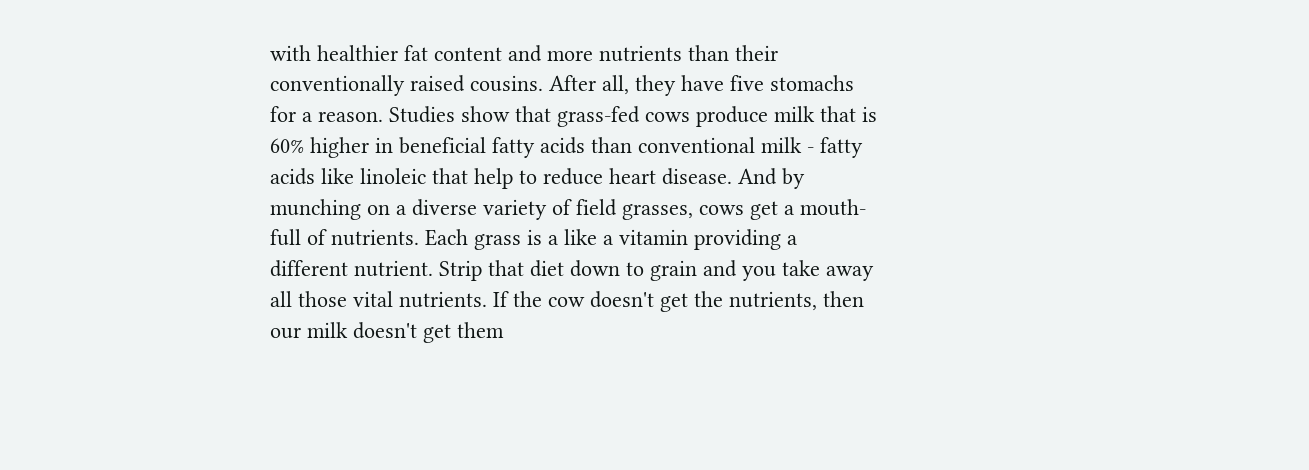with healthier fat content and more nutrients than their conventionally raised cousins. After all, they have five stomachs for a reason. Studies show that grass-fed cows produce milk that is 60% higher in beneficial fatty acids than conventional milk - fatty acids like linoleic that help to reduce heart disease. And by munching on a diverse variety of field grasses, cows get a mouth-full of nutrients. Each grass is a like a vitamin providing a different nutrient. Strip that diet down to grain and you take away all those vital nutrients. If the cow doesn't get the nutrients, then our milk doesn't get them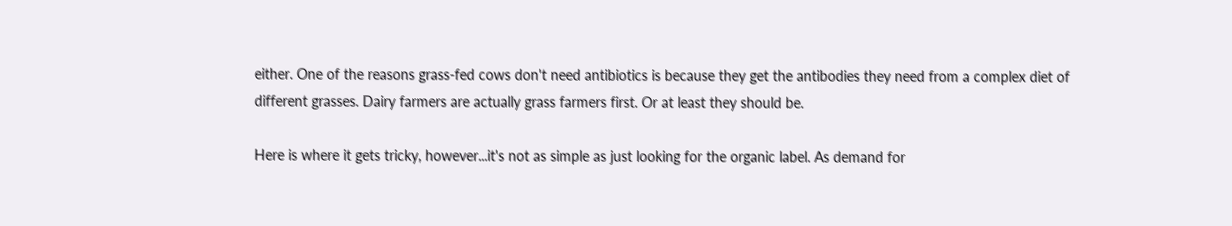either. One of the reasons grass-fed cows don't need antibiotics is because they get the antibodies they need from a complex diet of different grasses. Dairy farmers are actually grass farmers first. Or at least they should be.

Here is where it gets tricky, however...it's not as simple as just looking for the organic label. As demand for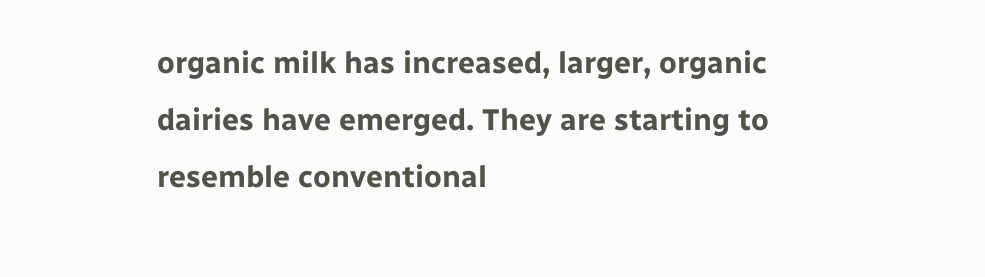organic milk has increased, larger, organic dairies have emerged. They are starting to resemble conventional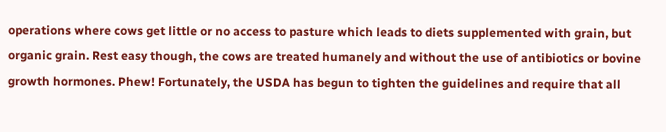operations where cows get little or no access to pasture which leads to diets supplemented with grain, but organic grain. Rest easy though, the cows are treated humanely and without the use of antibiotics or bovine growth hormones. Phew! Fortunately, the USDA has begun to tighten the guidelines and require that all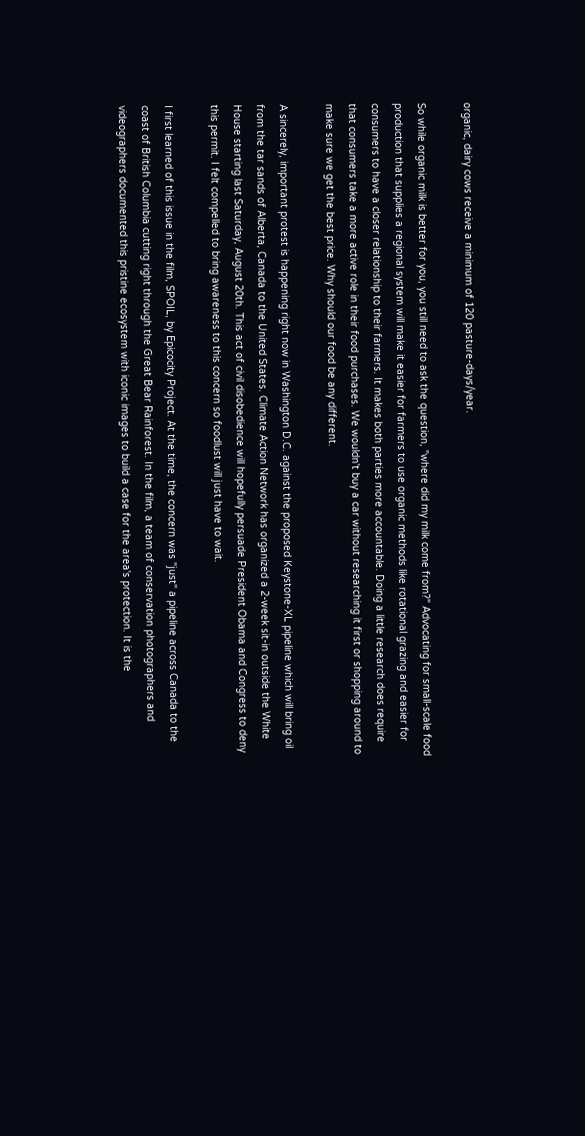organic, dairy cows receive a minimum of 120 pasture-days/year.

So while organic milk is better for you, you still need to ask the question, "where did my milk come from?" Advocating for small-scale food production that supplies a regional system will make it easier for farmers to use organic methods like rotational grazing and easier for consumers to have a closer relationship to their farmers. It makes both parties more accountable. Doing a little research does require that consumers take a more active role in their food purchases. We wouldn't buy a car without researching it first or shopping around to make sure we get the best price. Why should our food be any different.

A sincerely, important protest is happening right now in Washington D.C. against the proposed Keystone-XL pipeline which will bring oil from the tar sands of Alberta, Canada to the United States. Climate Action Network has organized a 2-week sit-in outside the White House starting last Saturday, August 20th. This act of civil disobedience will hopefully persuade President Obama and Congress to deny this permit. I felt compelled to bring awareness to this concern so foodlust will just have to wait.

I first learned of this issue in the film, SPOIL, by Epicocity Project. At the time, the concern was "just" a pipeline across Canada to the coast of British Columbia cutting right through the Great Bear Rainforest. In the film, a team of conservation photographers and videographers documented this pristine ecosystem with iconic images to build a case for the area's protection. It is the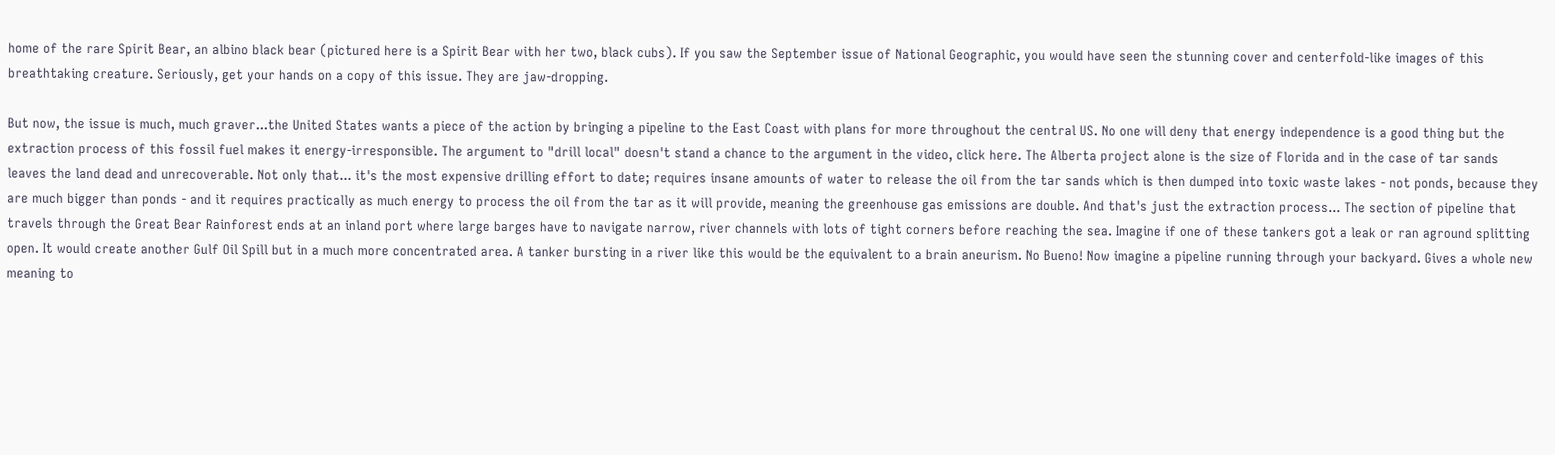home of the rare Spirit Bear, an albino black bear (pictured here is a Spirit Bear with her two, black cubs). If you saw the September issue of National Geographic, you would have seen the stunning cover and centerfold-like images of this breathtaking creature. Seriously, get your hands on a copy of this issue. They are jaw-dropping.

But now, the issue is much, much graver...the United States wants a piece of the action by bringing a pipeline to the East Coast with plans for more throughout the central US. No one will deny that energy independence is a good thing but the extraction process of this fossil fuel makes it energy-irresponsible. The argument to "drill local" doesn't stand a chance to the argument in the video, click here. The Alberta project alone is the size of Florida and in the case of tar sands leaves the land dead and unrecoverable. Not only that... it's the most expensive drilling effort to date; requires insane amounts of water to release the oil from the tar sands which is then dumped into toxic waste lakes - not ponds, because they are much bigger than ponds - and it requires practically as much energy to process the oil from the tar as it will provide, meaning the greenhouse gas emissions are double. And that's just the extraction process... The section of pipeline that travels through the Great Bear Rainforest ends at an inland port where large barges have to navigate narrow, river channels with lots of tight corners before reaching the sea. Imagine if one of these tankers got a leak or ran aground splitting open. It would create another Gulf Oil Spill but in a much more concentrated area. A tanker bursting in a river like this would be the equivalent to a brain aneurism. No Bueno! Now imagine a pipeline running through your backyard. Gives a whole new meaning to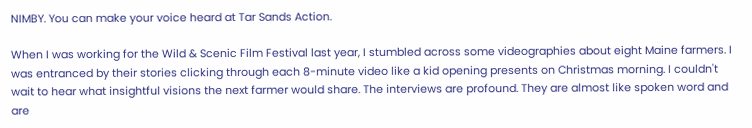NIMBY. You can make your voice heard at Tar Sands Action.

When I was working for the Wild & Scenic Film Festival last year, I stumbled across some videographies about eight Maine farmers. I was entranced by their stories clicking through each 8-minute video like a kid opening presents on Christmas morning. I couldn't wait to hear what insightful visions the next farmer would share. The interviews are profound. They are almost like spoken word and are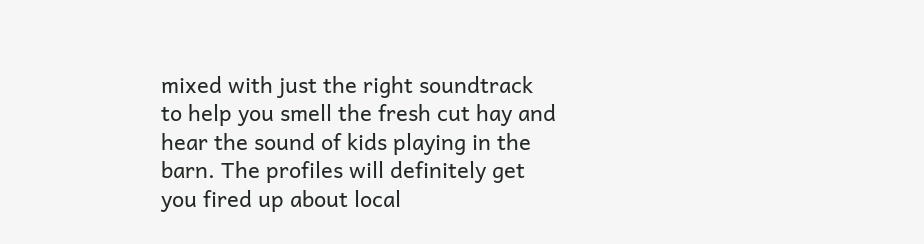mixed with just the right soundtrack to help you smell the fresh cut hay and hear the sound of kids playing in the barn. The profiles will definitely get you fired up about local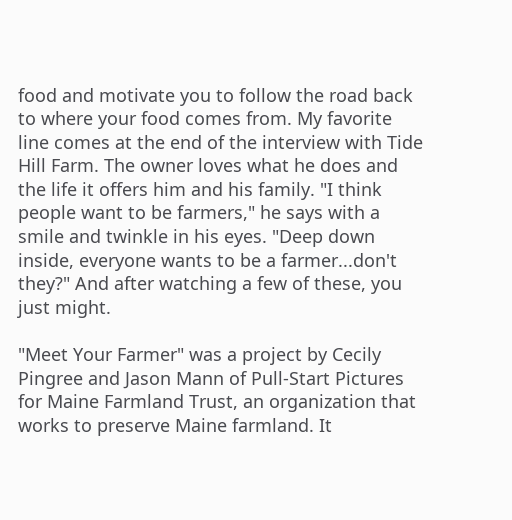food and motivate you to follow the road back to where your food comes from. My favorite line comes at the end of the interview with Tide Hill Farm. The owner loves what he does and the life it offers him and his family. "I think people want to be farmers," he says with a smile and twinkle in his eyes. "Deep down inside, everyone wants to be a farmer...don't they?" And after watching a few of these, you just might.

"Meet Your Farmer" was a project by Cecily Pingree and Jason Mann of Pull-Start Pictures for Maine Farmland Trust, an organization that works to preserve Maine farmland. It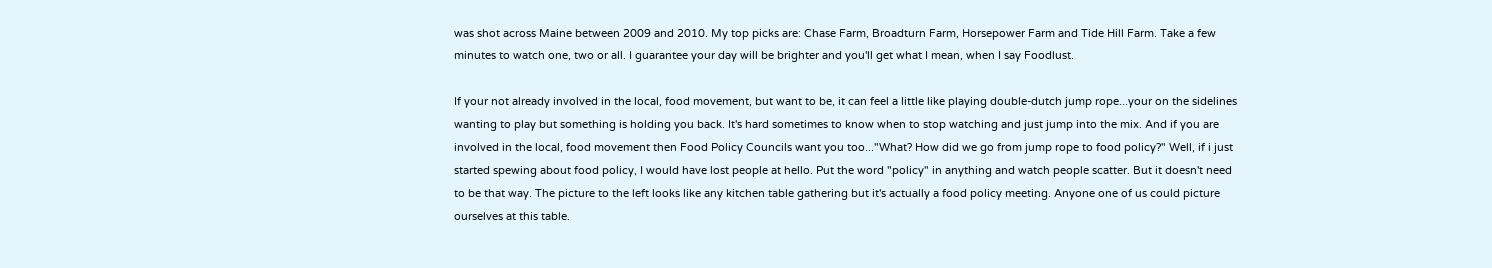was shot across Maine between 2009 and 2010. My top picks are: Chase Farm, Broadturn Farm, Horsepower Farm and Tide Hill Farm. Take a few minutes to watch one, two or all. I guarantee your day will be brighter and you'll get what I mean, when I say Foodlust.

If your not already involved in the local, food movement, but want to be, it can feel a little like playing double-dutch jump rope...your on the sidelines wanting to play but something is holding you back. It's hard sometimes to know when to stop watching and just jump into the mix. And if you are involved in the local, food movement then Food Policy Councils want you too..."What? How did we go from jump rope to food policy?" Well, if i just started spewing about food policy, I would have lost people at hello. Put the word "policy" in anything and watch people scatter. But it doesn't need to be that way. The picture to the left looks like any kitchen table gathering but it's actually a food policy meeting. Anyone one of us could picture ourselves at this table.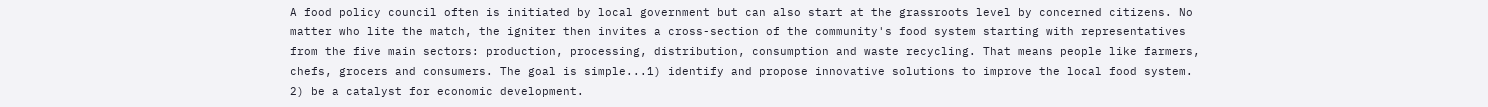A food policy council often is initiated by local government but can also start at the grassroots level by concerned citizens. No matter who lite the match, the igniter then invites a cross-section of the community's food system starting with representatives from the five main sectors: production, processing, distribution, consumption and waste recycling. That means people like farmers, chefs, grocers and consumers. The goal is simple...1) identify and propose innovative solutions to improve the local food system. 2) be a catalyst for economic development.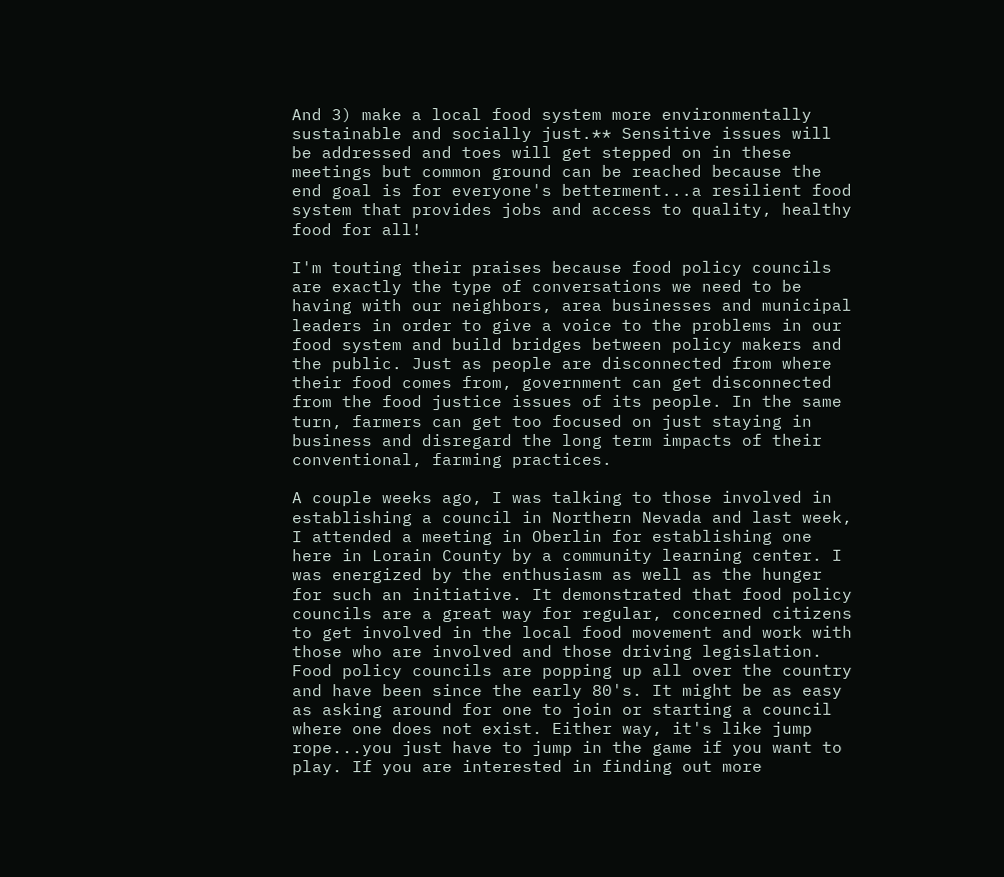And 3) make a local food system more environmentally sustainable and socially just.** Sensitive issues will be addressed and toes will get stepped on in these meetings but common ground can be reached because the end goal is for everyone's betterment...a resilient food system that provides jobs and access to quality, healthy food for all!

I'm touting their praises because food policy councils are exactly the type of conversations we need to be having with our neighbors, area businesses and municipal leaders in order to give a voice to the problems in our food system and build bridges between policy makers and the public. Just as people are disconnected from where their food comes from, government can get disconnected from the food justice issues of its people. In the same turn, farmers can get too focused on just staying in business and disregard the long term impacts of their conventional, farming practices.

A couple weeks ago, I was talking to those involved in establishing a council in Northern Nevada and last week, I attended a meeting in Oberlin for establishing one here in Lorain County by a community learning center. I was energized by the enthusiasm as well as the hunger for such an initiative. It demonstrated that food policy councils are a great way for regular, concerned citizens to get involved in the local food movement and work with those who are involved and those driving legislation. Food policy councils are popping up all over the country and have been since the early 80's. It might be as easy as asking around for one to join or starting a council where one does not exist. Either way, it's like jump rope...you just have to jump in the game if you want to play. If you are interested in finding out more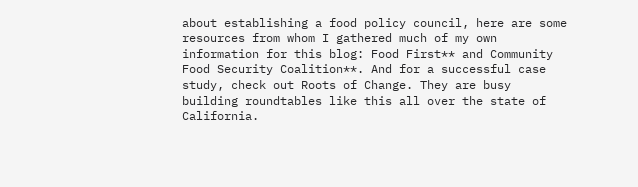about establishing a food policy council, here are some resources from whom I gathered much of my own information for this blog: Food First** and Community Food Security Coalition**. And for a successful case study, check out Roots of Change. They are busy building roundtables like this all over the state of California.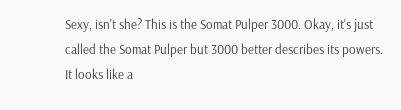Sexy, isn't she? This is the Somat Pulper 3000. Okay, it's just called the Somat Pulper but 3000 better describes its powers. It looks like a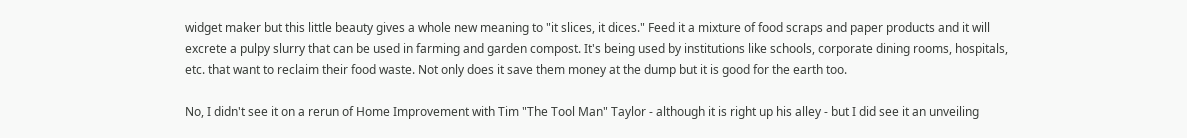widget maker but this little beauty gives a whole new meaning to "it slices, it dices." Feed it a mixture of food scraps and paper products and it will excrete a pulpy slurry that can be used in farming and garden compost. It's being used by institutions like schools, corporate dining rooms, hospitals, etc. that want to reclaim their food waste. Not only does it save them money at the dump but it is good for the earth too.

No, I didn't see it on a rerun of Home Improvement with Tim "The Tool Man" Taylor - although it is right up his alley - but I did see it an unveiling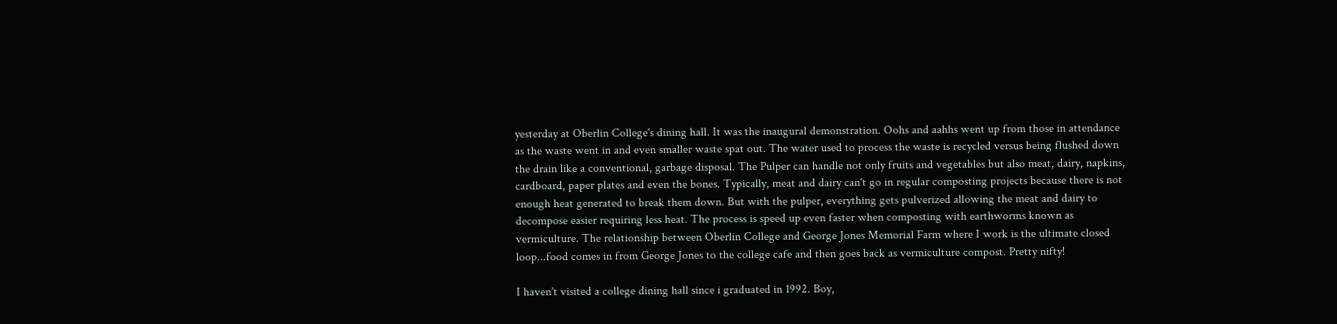yesterday at Oberlin College's dining hall. It was the inaugural demonstration. Oohs and aahhs went up from those in attendance as the waste went in and even smaller waste spat out. The water used to process the waste is recycled versus being flushed down the drain like a conventional, garbage disposal. The Pulper can handle not only fruits and vegetables but also meat, dairy, napkins, cardboard, paper plates and even the bones. Typically, meat and dairy can't go in regular composting projects because there is not enough heat generated to break them down. But with the pulper, everything gets pulverized allowing the meat and dairy to decompose easier requiring less heat. The process is speed up even faster when composting with earthworms known as vermiculture. The relationship between Oberlin College and George Jones Memorial Farm where I work is the ultimate closed loop...food comes in from George Jones to the college cafe and then goes back as vermiculture compost. Pretty nifty!

I haven't visited a college dining hall since i graduated in 1992. Boy,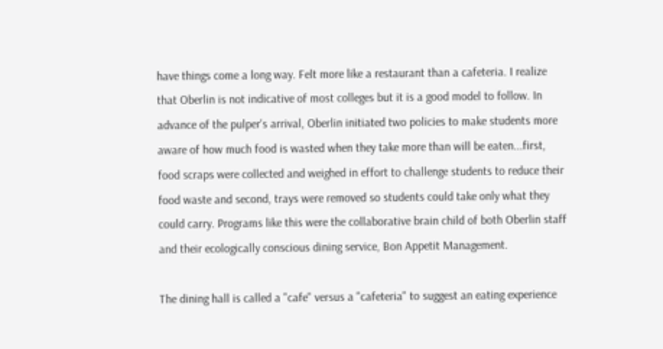have things come a long way. Felt more like a restaurant than a cafeteria. I realize that Oberlin is not indicative of most colleges but it is a good model to follow. In advance of the pulper's arrival, Oberlin initiated two policies to make students more aware of how much food is wasted when they take more than will be eaten...first, food scraps were collected and weighed in effort to challenge students to reduce their food waste and second, trays were removed so students could take only what they could carry. Programs like this were the collaborative brain child of both Oberlin staff and their ecologically conscious dining service, Bon Appetit Management.

The dining hall is called a "cafe" versus a "cafeteria" to suggest an eating experience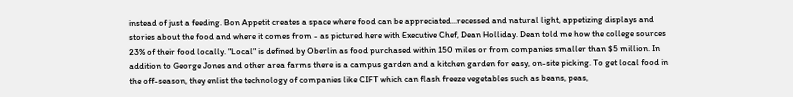instead of just a feeding. Bon Appetit creates a space where food can be appreciated...recessed and natural light, appetizing displays and stories about the food and where it comes from - as pictured here with Executive Chef, Dean Holliday. Dean told me how the college sources 23% of their food locally. "Local" is defined by Oberlin as food purchased within 150 miles or from companies smaller than $5 million. In addition to George Jones and other area farms there is a campus garden and a kitchen garden for easy, on-site picking. To get local food in the off-season, they enlist the technology of companies like CIFT which can flash freeze vegetables such as beans, peas,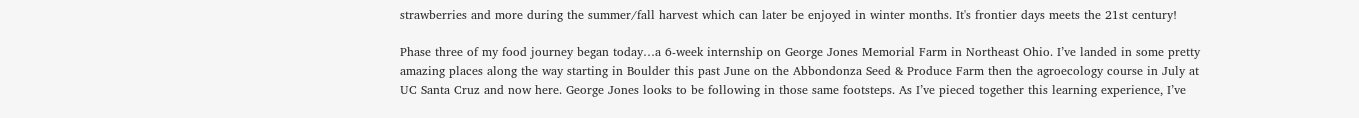strawberries and more during the summer/fall harvest which can later be enjoyed in winter months. It's frontier days meets the 21st century!

Phase three of my food journey began today…a 6-week internship on George Jones Memorial Farm in Northeast Ohio. I’ve landed in some pretty amazing places along the way starting in Boulder this past June on the Abbondonza Seed & Produce Farm then the agroecology course in July at UC Santa Cruz and now here. George Jones looks to be following in those same footsteps. As I’ve pieced together this learning experience, I’ve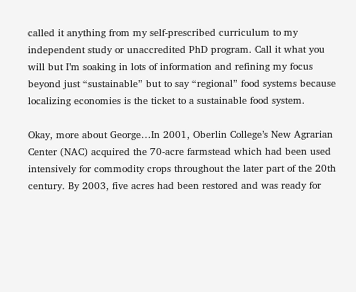called it anything from my self-prescribed curriculum to my independent study or unaccredited PhD program. Call it what you will but I’m soaking in lots of information and refining my focus beyond just “sustainable” but to say “regional” food systems because localizing economies is the ticket to a sustainable food system.

Okay, more about George…In 2001, Oberlin College’s New Agrarian Center (NAC) acquired the 70-acre farmstead which had been used intensively for commodity crops throughout the later part of the 20th century. By 2003, five acres had been restored and was ready for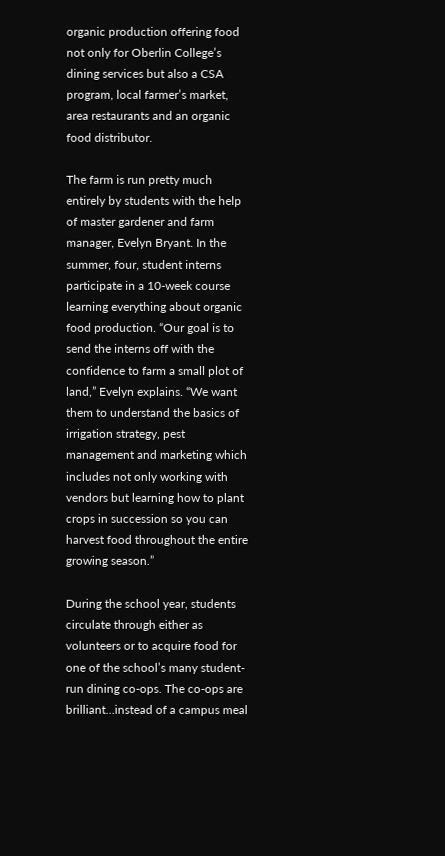organic production offering food not only for Oberlin College’s dining services but also a CSA program, local farmer’s market, area restaurants and an organic food distributor.

The farm is run pretty much entirely by students with the help of master gardener and farm manager, Evelyn Bryant. In the summer, four, student interns participate in a 10-week course learning everything about organic food production. “Our goal is to send the interns off with the confidence to farm a small plot of land,” Evelyn explains. “We want them to understand the basics of irrigation strategy, pest management and marketing which includes not only working with vendors but learning how to plant crops in succession so you can harvest food throughout the entire growing season.”

During the school year, students circulate through either as volunteers or to acquire food for one of the school’s many student-run dining co-ops. The co-ops are brilliant…instead of a campus meal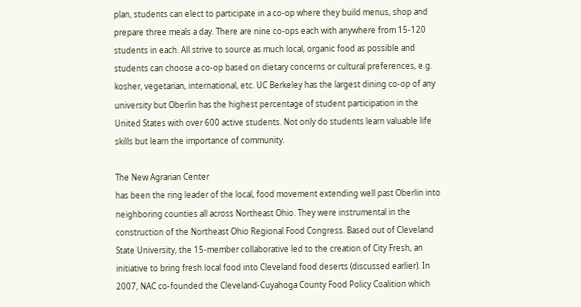plan, students can elect to participate in a co-op where they build menus, shop and prepare three meals a day. There are nine co-ops each with anywhere from 15-120 students in each. All strive to source as much local, organic food as possible and students can choose a co-op based on dietary concerns or cultural preferences, e.g. kosher, vegetarian, international, etc. UC Berkeley has the largest dining co-op of any university but Oberlin has the highest percentage of student participation in the United States with over 600 active students. Not only do students learn valuable life skills but learn the importance of community.

The New Agrarian Center
has been the ring leader of the local, food movement extending well past Oberlin into neighboring counties all across Northeast Ohio. They were instrumental in the construction of the Northeast Ohio Regional Food Congress. Based out of Cleveland State University, the 15-member collaborative led to the creation of City Fresh, an initiative to bring fresh local food into Cleveland food deserts (discussed earlier). In 2007, NAC co-founded the Cleveland-Cuyahoga County Food Policy Coalition which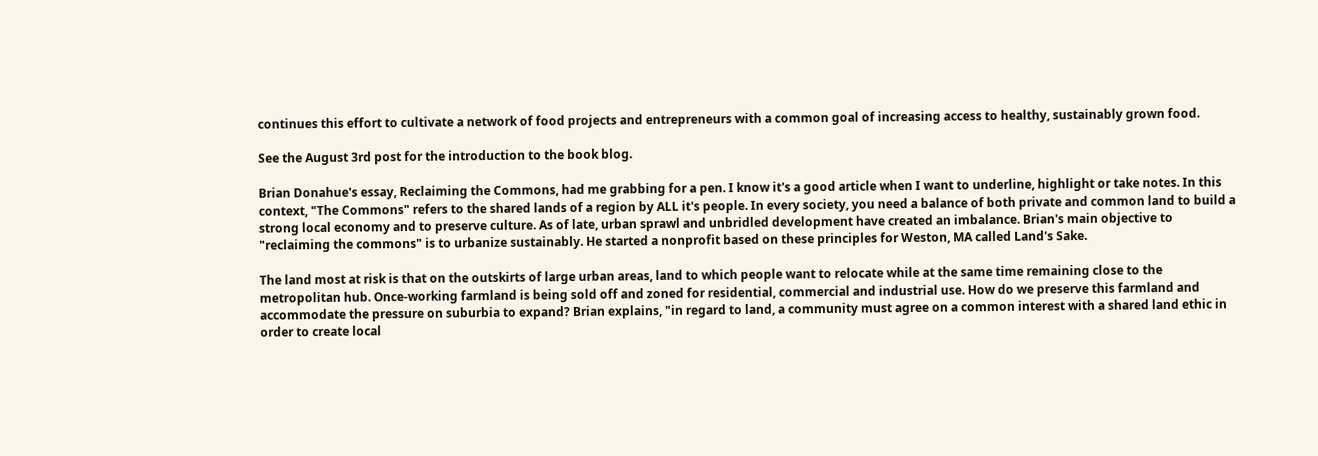continues this effort to cultivate a network of food projects and entrepreneurs with a common goal of increasing access to healthy, sustainably grown food.

See the August 3rd post for the introduction to the book blog.

Brian Donahue's essay, Reclaiming the Commons, had me grabbing for a pen. I know it's a good article when I want to underline, highlight or take notes. In this context, "The Commons" refers to the shared lands of a region by ALL it's people. In every society, you need a balance of both private and common land to build a strong local economy and to preserve culture. As of late, urban sprawl and unbridled development have created an imbalance. Brian's main objective to "reclaiming the commons" is to urbanize sustainably. He started a nonprofit based on these principles for Weston, MA called Land's Sake.

The land most at risk is that on the outskirts of large urban areas, land to which people want to relocate while at the same time remaining close to the metropolitan hub. Once-working farmland is being sold off and zoned for residential, commercial and industrial use. How do we preserve this farmland and accommodate the pressure on suburbia to expand? Brian explains, "in regard to land, a community must agree on a common interest with a shared land ethic in order to create local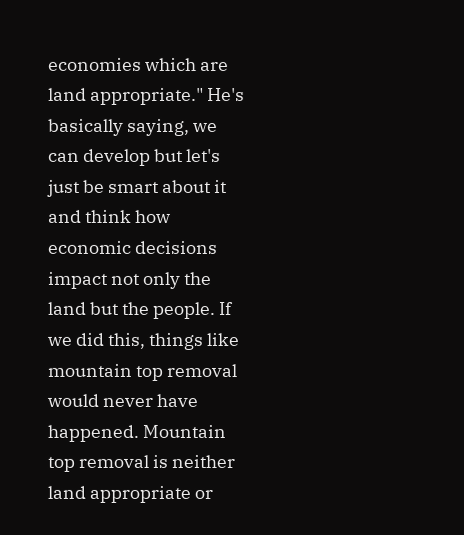economies which are land appropriate." He's basically saying, we can develop but let's just be smart about it and think how economic decisions impact not only the land but the people. If we did this, things like mountain top removal would never have happened. Mountain top removal is neither land appropriate or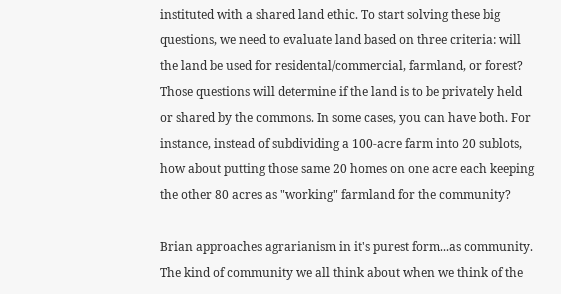instituted with a shared land ethic. To start solving these big questions, we need to evaluate land based on three criteria: will the land be used for residental/commercial, farmland, or forest? Those questions will determine if the land is to be privately held or shared by the commons. In some cases, you can have both. For instance, instead of subdividing a 100-acre farm into 20 sublots, how about putting those same 20 homes on one acre each keeping the other 80 acres as "working" farmland for the community?

Brian approaches agrarianism in it's purest form...as community. The kind of community we all think about when we think of the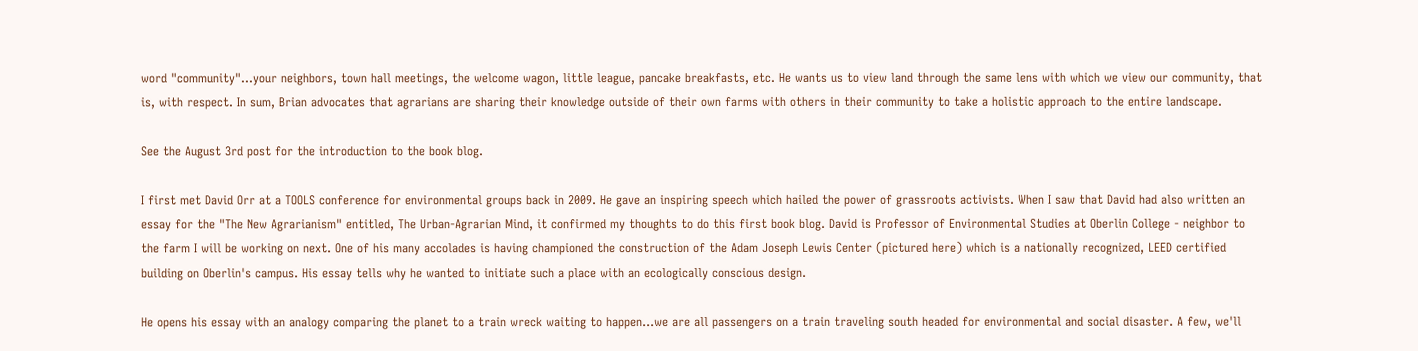word "community"...your neighbors, town hall meetings, the welcome wagon, little league, pancake breakfasts, etc. He wants us to view land through the same lens with which we view our community, that is, with respect. In sum, Brian advocates that agrarians are sharing their knowledge outside of their own farms with others in their community to take a holistic approach to the entire landscape.

See the August 3rd post for the introduction to the book blog.

I first met David Orr at a TOOLS conference for environmental groups back in 2009. He gave an inspiring speech which hailed the power of grassroots activists. When I saw that David had also written an essay for the "The New Agrarianism" entitled, The Urban-Agrarian Mind, it confirmed my thoughts to do this first book blog. David is Professor of Environmental Studies at Oberlin College - neighbor to the farm I will be working on next. One of his many accolades is having championed the construction of the Adam Joseph Lewis Center (pictured here) which is a nationally recognized, LEED certified building on Oberlin's campus. His essay tells why he wanted to initiate such a place with an ecologically conscious design.

He opens his essay with an analogy comparing the planet to a train wreck waiting to happen...we are all passengers on a train traveling south headed for environmental and social disaster. A few, we'll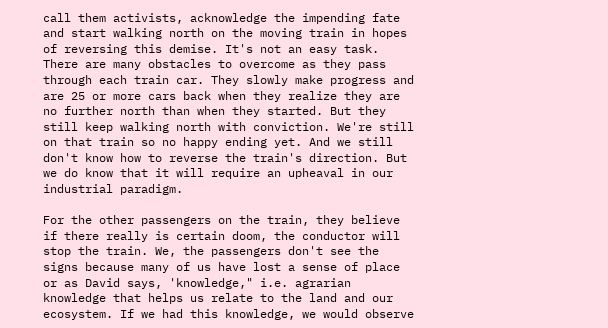call them activists, acknowledge the impending fate and start walking north on the moving train in hopes of reversing this demise. It's not an easy task. There are many obstacles to overcome as they pass through each train car. They slowly make progress and are 25 or more cars back when they realize they are no further north than when they started. But they still keep walking north with conviction. We're still on that train so no happy ending yet. And we still don't know how to reverse the train's direction. But we do know that it will require an upheaval in our industrial paradigm.

For the other passengers on the train, they believe if there really is certain doom, the conductor will stop the train. We, the passengers don't see the signs because many of us have lost a sense of place or as David says, 'knowledge," i.e. agrarian knowledge that helps us relate to the land and our ecosystem. If we had this knowledge, we would observe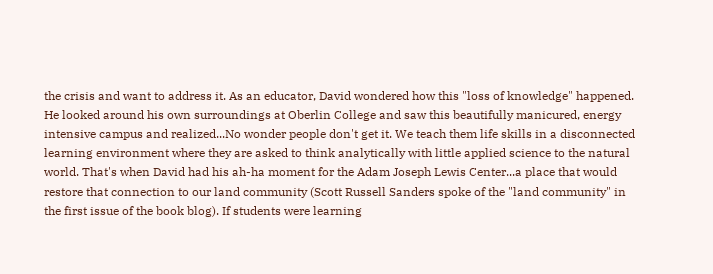the crisis and want to address it. As an educator, David wondered how this "loss of knowledge" happened. He looked around his own surroundings at Oberlin College and saw this beautifully manicured, energy intensive campus and realized...No wonder people don't get it. We teach them life skills in a disconnected learning environment where they are asked to think analytically with little applied science to the natural world. That's when David had his ah-ha moment for the Adam Joseph Lewis Center...a place that would restore that connection to our land community (Scott Russell Sanders spoke of the "land community" in the first issue of the book blog). If students were learning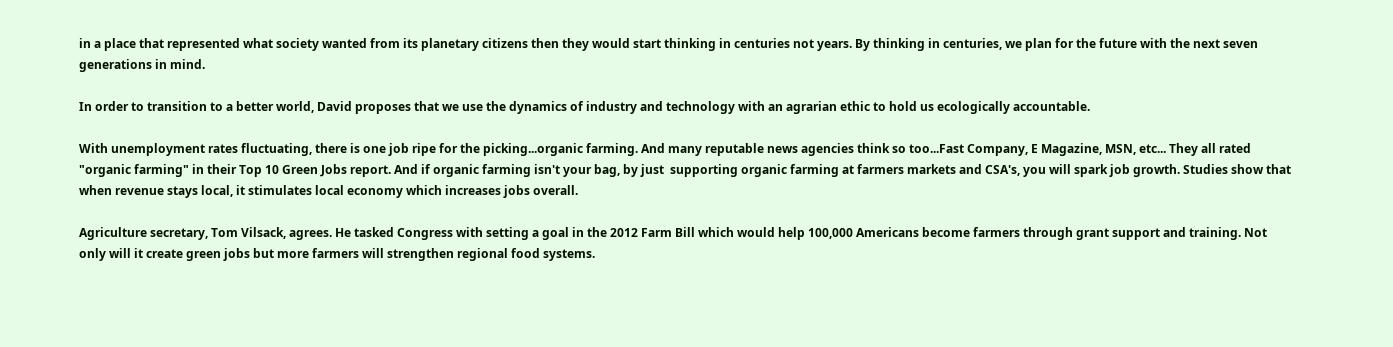in a place that represented what society wanted from its planetary citizens then they would start thinking in centuries not years. By thinking in centuries, we plan for the future with the next seven generations in mind.

In order to transition to a better world, David proposes that we use the dynamics of industry and technology with an agrarian ethic to hold us ecologically accountable.

With unemployment rates fluctuating, there is one job ripe for the picking...organic farming. And many reputable news agencies think so too...Fast Company, E Magazine, MSN, etc... They all rated "organic farming" in their Top 10 Green Jobs report. And if organic farming isn't your bag, by just  supporting organic farming at farmers markets and CSA's, you will spark job growth. Studies show that when revenue stays local, it stimulates local economy which increases jobs overall.

Agriculture secretary, Tom Vilsack, agrees. He tasked Congress with setting a goal in the 2012 Farm Bill which would help 100,000 Americans become farmers through grant support and training. Not only will it create green jobs but more farmers will strengthen regional food systems.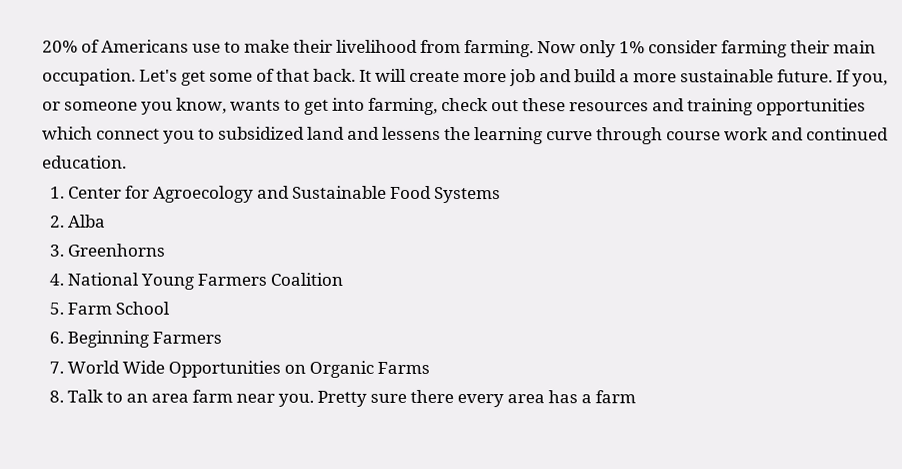20% of Americans use to make their livelihood from farming. Now only 1% consider farming their main occupation. Let's get some of that back. It will create more job and build a more sustainable future. If you, or someone you know, wants to get into farming, check out these resources and training opportunities which connect you to subsidized land and lessens the learning curve through course work and continued education.
  1. Center for Agroecology and Sustainable Food Systems
  2. Alba
  3. Greenhorns
  4. National Young Farmers Coalition
  5. Farm School
  6. Beginning Farmers
  7. World Wide Opportunities on Organic Farms
  8. Talk to an area farm near you. Pretty sure there every area has a farm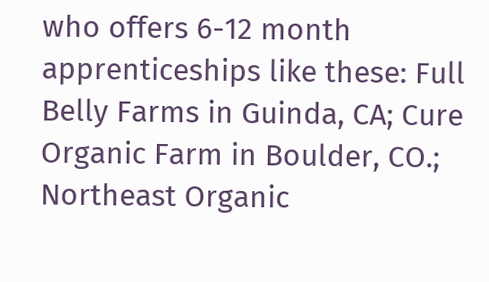who offers 6-12 month apprenticeships like these: Full Belly Farms in Guinda, CA; Cure Organic Farm in Boulder, CO.; Northeast Organic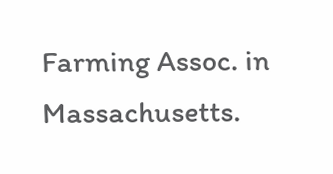Farming Assoc. in Massachusetts.